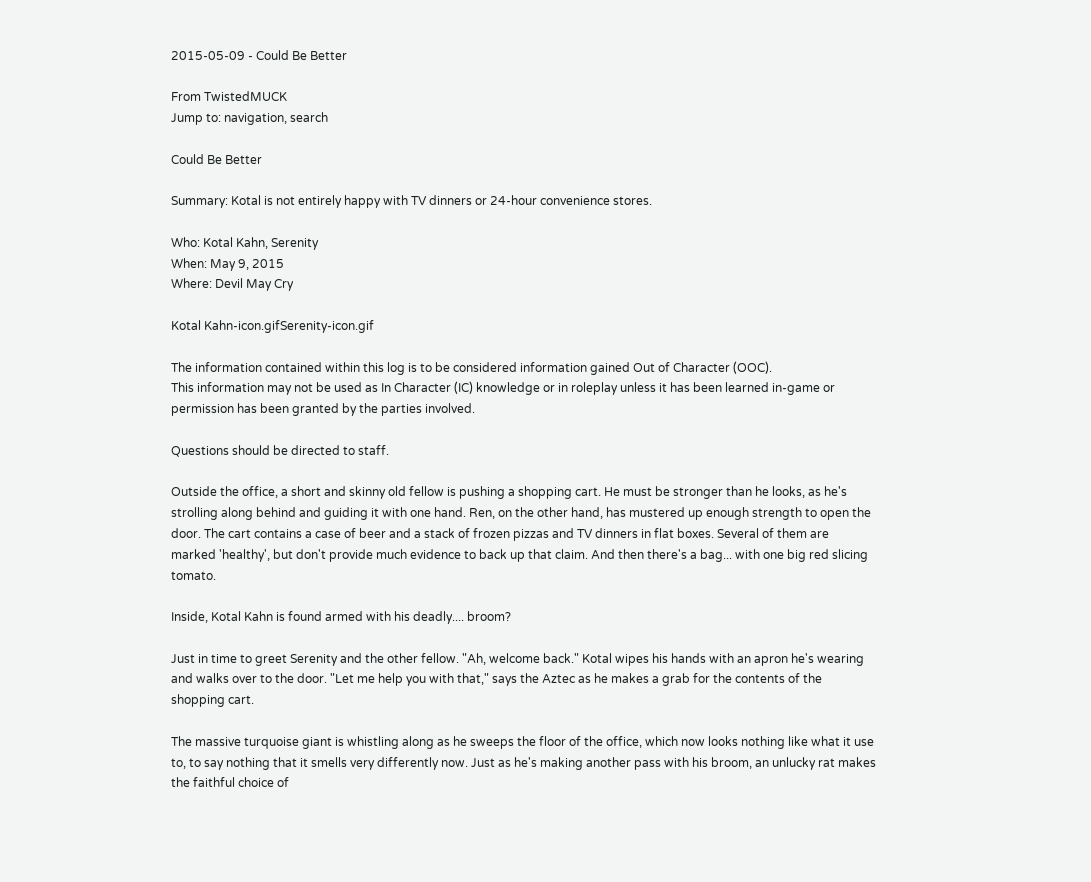2015-05-09 - Could Be Better

From TwistedMUCK
Jump to: navigation, search

Could Be Better

Summary: Kotal is not entirely happy with TV dinners or 24-hour convenience stores.

Who: Kotal Kahn, Serenity
When: May 9, 2015
Where: Devil May Cry

Kotal Kahn-icon.gifSerenity-icon.gif

The information contained within this log is to be considered information gained Out of Character (OOC).
This information may not be used as In Character (IC) knowledge or in roleplay unless it has been learned in-game or permission has been granted by the parties involved.

Questions should be directed to staff.

Outside the office, a short and skinny old fellow is pushing a shopping cart. He must be stronger than he looks, as he's strolling along behind and guiding it with one hand. Ren, on the other hand, has mustered up enough strength to open the door. The cart contains a case of beer and a stack of frozen pizzas and TV dinners in flat boxes. Several of them are marked 'healthy', but don't provide much evidence to back up that claim. And then there's a bag... with one big red slicing tomato.

Inside, Kotal Kahn is found armed with his deadly.... broom?

Just in time to greet Serenity and the other fellow. "Ah, welcome back." Kotal wipes his hands with an apron he's wearing and walks over to the door. "Let me help you with that," says the Aztec as he makes a grab for the contents of the shopping cart.

The massive turquoise giant is whistling along as he sweeps the floor of the office, which now looks nothing like what it use to, to say nothing that it smells very differently now. Just as he's making another pass with his broom, an unlucky rat makes the faithful choice of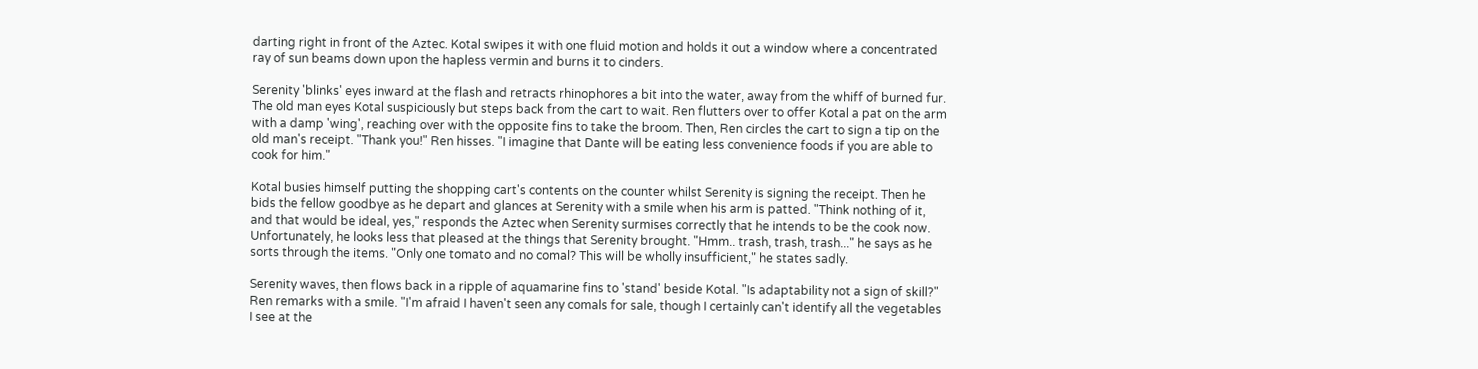darting right in front of the Aztec. Kotal swipes it with one fluid motion and holds it out a window where a concentrated ray of sun beams down upon the hapless vermin and burns it to cinders.

Serenity 'blinks' eyes inward at the flash and retracts rhinophores a bit into the water, away from the whiff of burned fur. The old man eyes Kotal suspiciously but steps back from the cart to wait. Ren flutters over to offer Kotal a pat on the arm with a damp 'wing', reaching over with the opposite fins to take the broom. Then, Ren circles the cart to sign a tip on the old man's receipt. "Thank you!" Ren hisses. "I imagine that Dante will be eating less convenience foods if you are able to cook for him."

Kotal busies himself putting the shopping cart's contents on the counter whilst Serenity is signing the receipt. Then he bids the fellow goodbye as he depart and glances at Serenity with a smile when his arm is patted. "Think nothing of it, and that would be ideal, yes," responds the Aztec when Serenity surmises correctly that he intends to be the cook now. Unfortunately, he looks less that pleased at the things that Serenity brought. "Hmm.. trash, trash, trash..." he says as he sorts through the items. "Only one tomato and no comal? This will be wholly insufficient," he states sadly.

Serenity waves, then flows back in a ripple of aquamarine fins to 'stand' beside Kotal. "Is adaptability not a sign of skill?" Ren remarks with a smile. "I'm afraid I haven't seen any comals for sale, though I certainly can't identify all the vegetables I see at the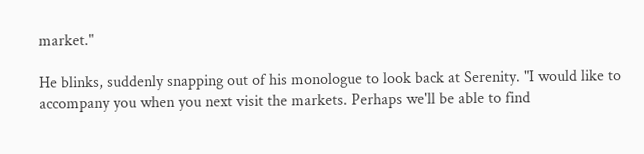market."

He blinks, suddenly snapping out of his monologue to look back at Serenity. "I would like to accompany you when you next visit the markets. Perhaps we'll be able to find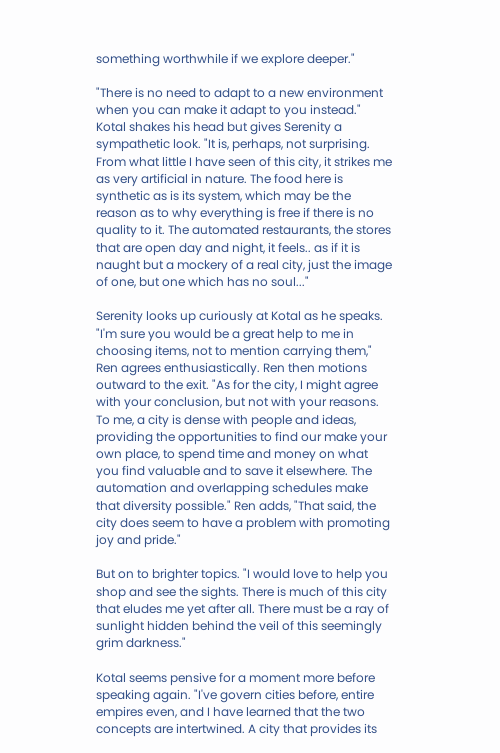something worthwhile if we explore deeper."

"There is no need to adapt to a new environment when you can make it adapt to you instead." Kotal shakes his head but gives Serenity a sympathetic look. "It is, perhaps, not surprising. From what little I have seen of this city, it strikes me as very artificial in nature. The food here is synthetic as is its system, which may be the reason as to why everything is free if there is no quality to it. The automated restaurants, the stores that are open day and night, it feels.. as if it is naught but a mockery of a real city, just the image of one, but one which has no soul..."

Serenity looks up curiously at Kotal as he speaks. "I'm sure you would be a great help to me in choosing items, not to mention carrying them," Ren agrees enthusiastically. Ren then motions outward to the exit. "As for the city, I might agree with your conclusion, but not with your reasons. To me, a city is dense with people and ideas, providing the opportunities to find our make your own place, to spend time and money on what you find valuable and to save it elsewhere. The automation and overlapping schedules make that diversity possible." Ren adds, "That said, the city does seem to have a problem with promoting joy and pride."

But on to brighter topics. "I would love to help you shop and see the sights. There is much of this city that eludes me yet after all. There must be a ray of sunlight hidden behind the veil of this seemingly grim darkness."

Kotal seems pensive for a moment more before speaking again. "I've govern cities before, entire empires even, and I have learned that the two concepts are intertwined. A city that provides its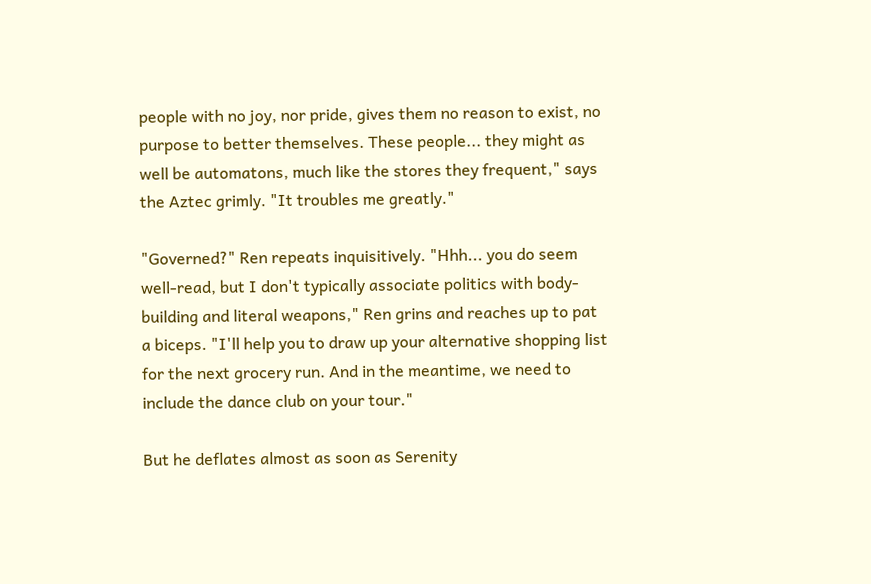people with no joy, nor pride, gives them no reason to exist, no purpose to better themselves. These people... they might as well be automatons, much like the stores they frequent," says the Aztec grimly. "It troubles me greatly."

"Governed?" Ren repeats inquisitively. "Hhh... you do seem well-read, but I don't typically associate politics with body-building and literal weapons," Ren grins and reaches up to pat a biceps. "I'll help you to draw up your alternative shopping list for the next grocery run. And in the meantime, we need to include the dance club on your tour."

But he deflates almost as soon as Serenity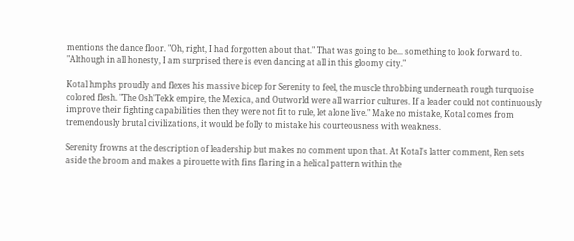mentions the dance floor. "Oh, right, I had forgotten about that." That was going to be... something to look forward to. "Although in all honesty, I am surprised there is even dancing at all in this gloomy city."

Kotal hmphs proudly and flexes his massive bicep for Serenity to feel, the muscle throbbing underneath rough turquoise colored flesh. "The Osh'Tekk empire, the Mexica, and Outworld were all warrior cultures. If a leader could not continuously improve their fighting capabilities then they were not fit to rule, let alone live." Make no mistake, Kotal comes from tremendously brutal civilizations, it would be folly to mistake his courteousness with weakness.

Serenity frowns at the description of leadership but makes no comment upon that. At Kotal's latter comment, Ren sets aside the broom and makes a pirouette with fins flaring in a helical pattern within the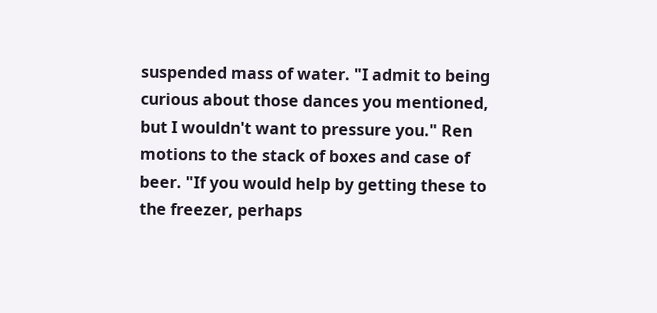suspended mass of water. "I admit to being curious about those dances you mentioned, but I wouldn't want to pressure you." Ren motions to the stack of boxes and case of beer. "If you would help by getting these to the freezer, perhaps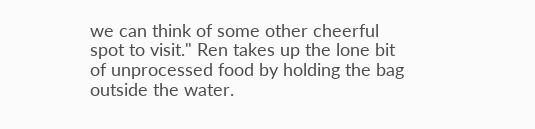we can think of some other cheerful spot to visit." Ren takes up the lone bit of unprocessed food by holding the bag outside the water.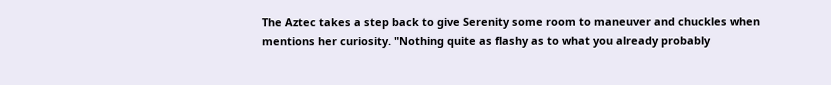The Aztec takes a step back to give Serenity some room to maneuver and chuckles when mentions her curiosity. "Nothing quite as flashy as to what you already probably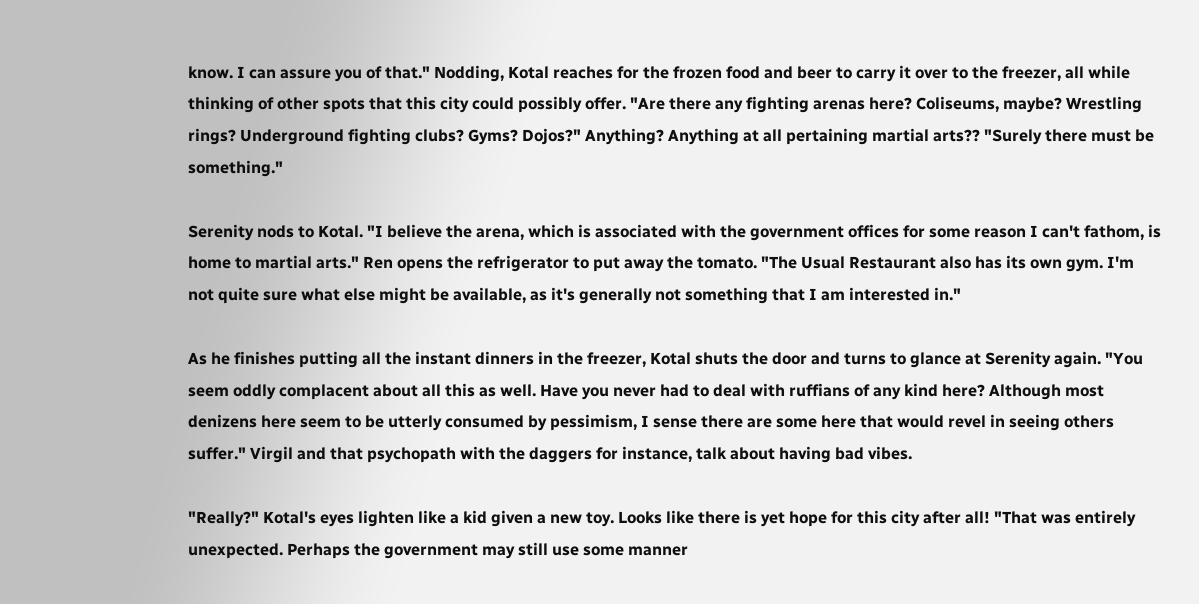know. I can assure you of that." Nodding, Kotal reaches for the frozen food and beer to carry it over to the freezer, all while thinking of other spots that this city could possibly offer. "Are there any fighting arenas here? Coliseums, maybe? Wrestling rings? Underground fighting clubs? Gyms? Dojos?" Anything? Anything at all pertaining martial arts?? "Surely there must be something."

Serenity nods to Kotal. "I believe the arena, which is associated with the government offices for some reason I can't fathom, is home to martial arts." Ren opens the refrigerator to put away the tomato. "The Usual Restaurant also has its own gym. I'm not quite sure what else might be available, as it's generally not something that I am interested in."

As he finishes putting all the instant dinners in the freezer, Kotal shuts the door and turns to glance at Serenity again. "You seem oddly complacent about all this as well. Have you never had to deal with ruffians of any kind here? Although most denizens here seem to be utterly consumed by pessimism, I sense there are some here that would revel in seeing others suffer." Virgil and that psychopath with the daggers for instance, talk about having bad vibes.

"Really?" Kotal's eyes lighten like a kid given a new toy. Looks like there is yet hope for this city after all! "That was entirely unexpected. Perhaps the government may still use some manner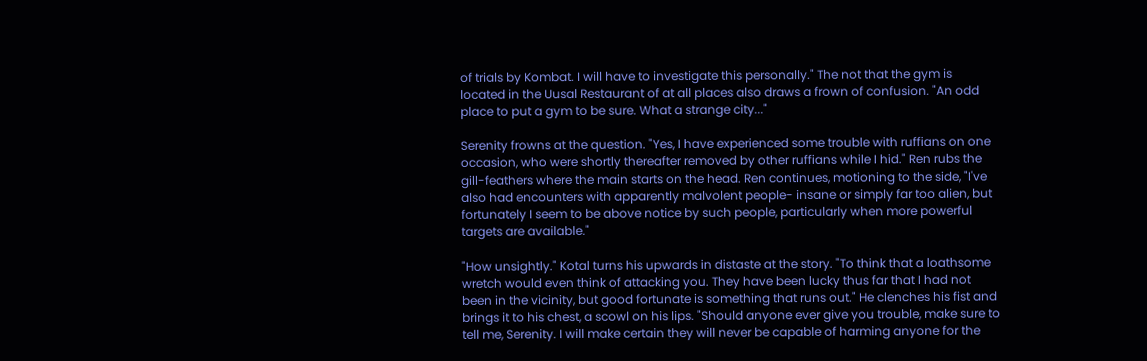of trials by Kombat. I will have to investigate this personally." The not that the gym is located in the Uusal Restaurant of at all places also draws a frown of confusion. "An odd place to put a gym to be sure. What a strange city..."

Serenity frowns at the question. "Yes, I have experienced some trouble with ruffians on one occasion, who were shortly thereafter removed by other ruffians while I hid." Ren rubs the gill-feathers where the main starts on the head. Ren continues, motioning to the side, "I've also had encounters with apparently malvolent people- insane or simply far too alien, but fortunately I seem to be above notice by such people, particularly when more powerful targets are available."

"How unsightly." Kotal turns his upwards in distaste at the story. "To think that a loathsome wretch would even think of attacking you. They have been lucky thus far that I had not been in the vicinity, but good fortunate is something that runs out." He clenches his fist and brings it to his chest, a scowl on his lips. "Should anyone ever give you trouble, make sure to tell me, Serenity. I will make certain they will never be capable of harming anyone for the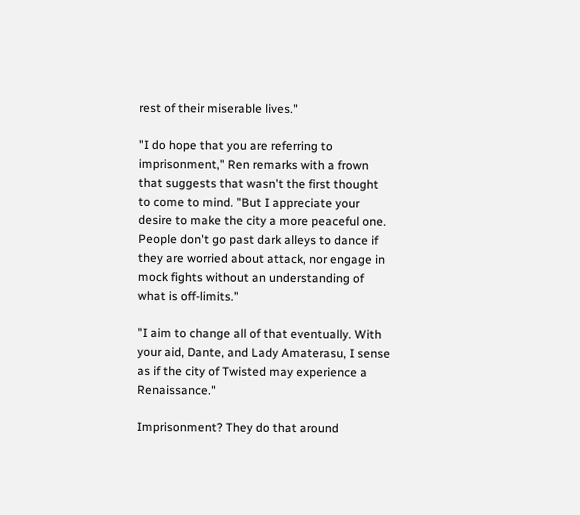rest of their miserable lives."

"I do hope that you are referring to imprisonment," Ren remarks with a frown that suggests that wasn't the first thought to come to mind. "But I appreciate your desire to make the city a more peaceful one. People don't go past dark alleys to dance if they are worried about attack, nor engage in mock fights without an understanding of what is off-limits."

"I aim to change all of that eventually. With your aid, Dante, and Lady Amaterasu, I sense as if the city of Twisted may experience a Renaissance."

Imprisonment? They do that around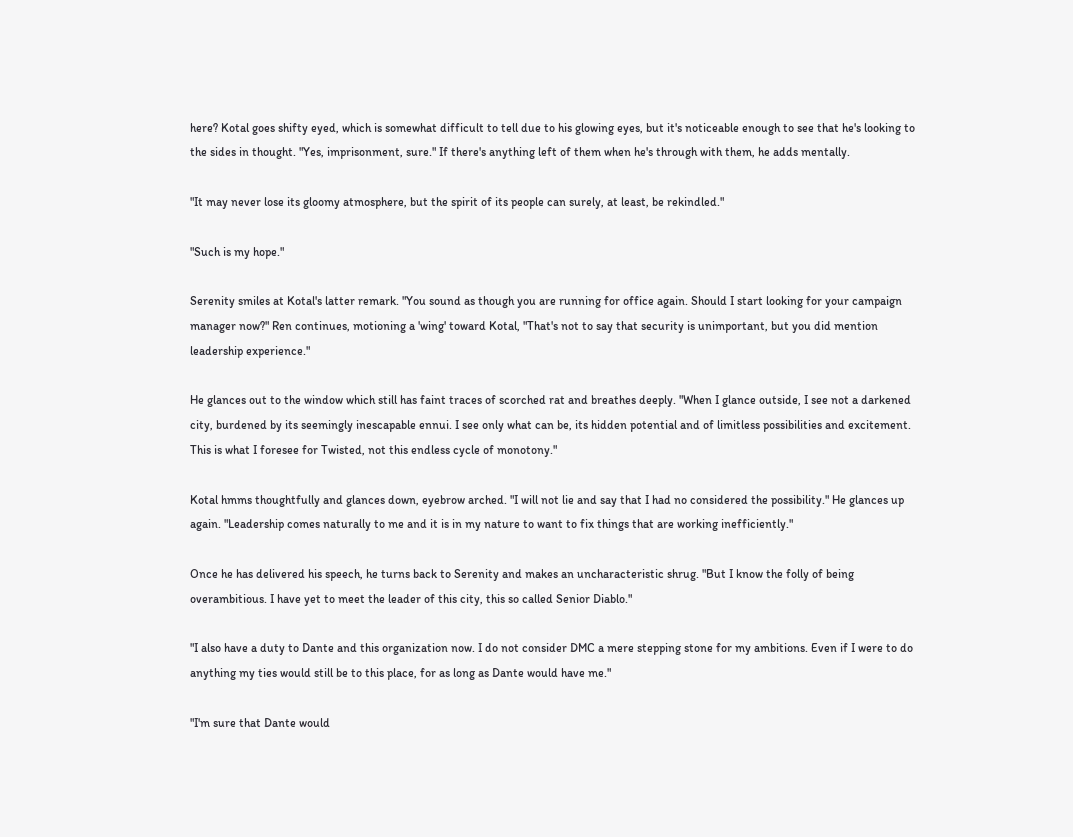here? Kotal goes shifty eyed, which is somewhat difficult to tell due to his glowing eyes, but it's noticeable enough to see that he's looking to the sides in thought. "Yes, imprisonment, sure." If there's anything left of them when he's through with them, he adds mentally.

"It may never lose its gloomy atmosphere, but the spirit of its people can surely, at least, be rekindled."

"Such is my hope."

Serenity smiles at Kotal's latter remark. "You sound as though you are running for office again. Should I start looking for your campaign manager now?" Ren continues, motioning a 'wing' toward Kotal, "That's not to say that security is unimportant, but you did mention leadership experience."

He glances out to the window which still has faint traces of scorched rat and breathes deeply. "When I glance outside, I see not a darkened city, burdened by its seemingly inescapable ennui. I see only what can be, its hidden potential and of limitless possibilities and excitement. This is what I foresee for Twisted, not this endless cycle of monotony."

Kotal hmms thoughtfully and glances down, eyebrow arched. "I will not lie and say that I had no considered the possibility." He glances up again. "Leadership comes naturally to me and it is in my nature to want to fix things that are working inefficiently."

Once he has delivered his speech, he turns back to Serenity and makes an uncharacteristic shrug. "But I know the folly of being overambitious. I have yet to meet the leader of this city, this so called Senior Diablo."

"I also have a duty to Dante and this organization now. I do not consider DMC a mere stepping stone for my ambitions. Even if I were to do anything my ties would still be to this place, for as long as Dante would have me."

"I'm sure that Dante would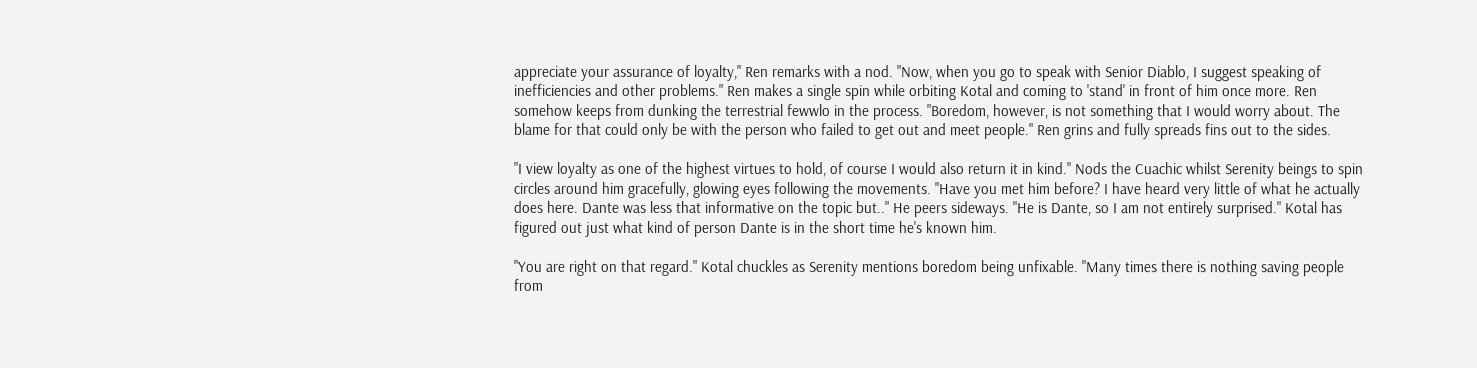appreciate your assurance of loyalty," Ren remarks with a nod. "Now, when you go to speak with Senior Diablo, I suggest speaking of inefficiencies and other problems." Ren makes a single spin while orbiting Kotal and coming to 'stand' in front of him once more. Ren somehow keeps from dunking the terrestrial fewwlo in the process. "Boredom, however, is not something that I would worry about. The blame for that could only be with the person who failed to get out and meet people." Ren grins and fully spreads fins out to the sides.

"I view loyalty as one of the highest virtues to hold, of course I would also return it in kind." Nods the Cuachic whilst Serenity beings to spin circles around him gracefully, glowing eyes following the movements. "Have you met him before? I have heard very little of what he actually does here. Dante was less that informative on the topic but.." He peers sideways. "He is Dante, so I am not entirely surprised." Kotal has figured out just what kind of person Dante is in the short time he's known him.

"You are right on that regard." Kotal chuckles as Serenity mentions boredom being unfixable. "Many times there is nothing saving people from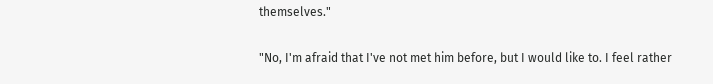themselves."

"No, I'm afraid that I've not met him before, but I would like to. I feel rather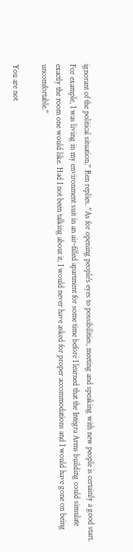ignorant of the political situation," Ren replies. "As for opening people's eyes to possibilities, meeting and speaking with new people is certainly a good start. For example, I was living in my environment suit in an air-filled apartment for some time before I learned that the Integra Arms building could simulate exactly the room one would like. Had I not been talking about it, I would never have asked for proper accommodations and I would have gone on being uncomfortable."

You are not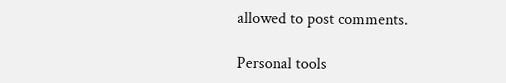allowed to post comments.

Personal tools